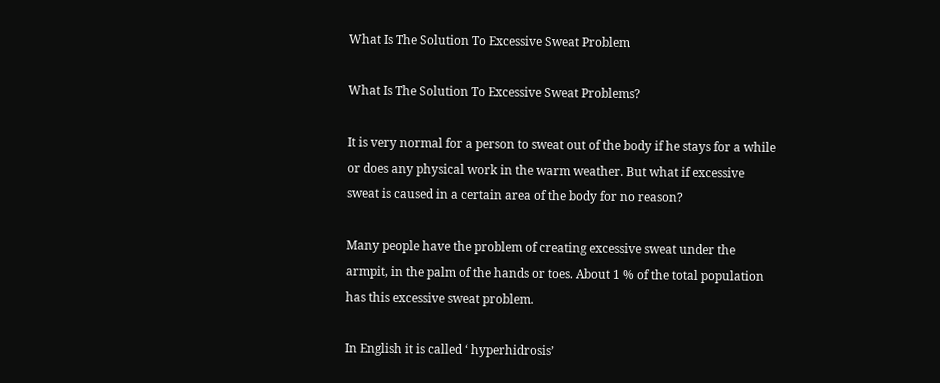What Is The Solution To Excessive Sweat Problem

What Is The Solution To Excessive Sweat Problems?

It is very normal for a person to sweat out of the body if he stays for a while or does any physical work in the warm weather. But what if excessive sweat is caused in a certain area of the body for no reason?

Many people have the problem of creating excessive sweat under the armpit, in the palm of the hands or toes. About 1 % of the total population has this excessive sweat problem.

In English it is called ‘ hyperhidrosis’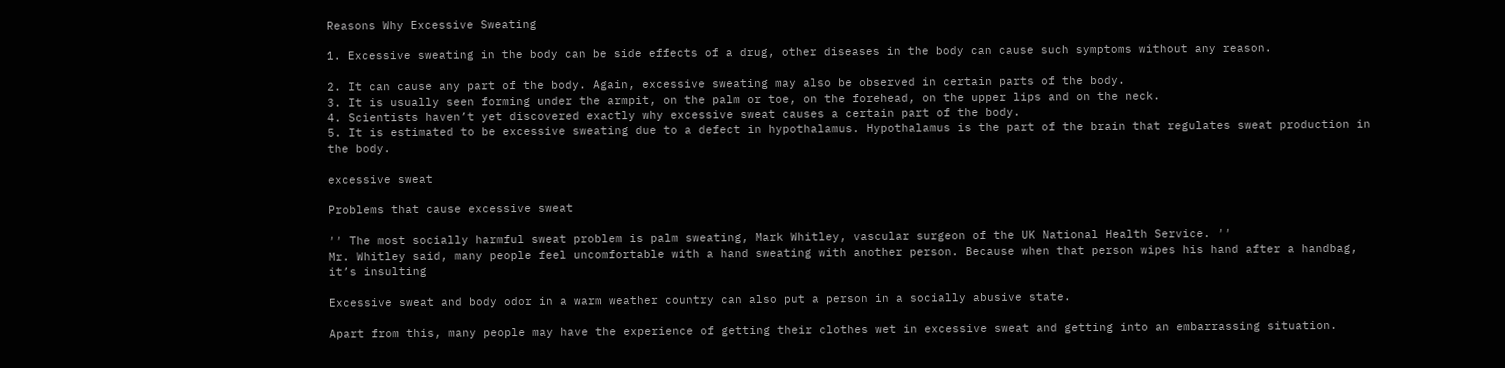Reasons Why Excessive Sweating

1. Excessive sweating in the body can be side effects of a drug, other diseases in the body can cause such symptoms without any reason.

2. It can cause any part of the body. Again, excessive sweating may also be observed in certain parts of the body.
3. It is usually seen forming under the armpit, on the palm or toe, on the forehead, on the upper lips and on the neck.
4. Scientists haven’t yet discovered exactly why excessive sweat causes a certain part of the body.
5. It is estimated to be excessive sweating due to a defect in hypothalamus. Hypothalamus is the part of the brain that regulates sweat production in the body.

excessive sweat

Problems that cause excessive sweat

′′ The most socially harmful sweat problem is palm sweating, Mark Whitley, vascular surgeon of the UK National Health Service. ′′
Mr. Whitley said, many people feel uncomfortable with a hand sweating with another person. Because when that person wipes his hand after a handbag, it’s insulting

Excessive sweat and body odor in a warm weather country can also put a person in a socially abusive state.

Apart from this, many people may have the experience of getting their clothes wet in excessive sweat and getting into an embarrassing situation.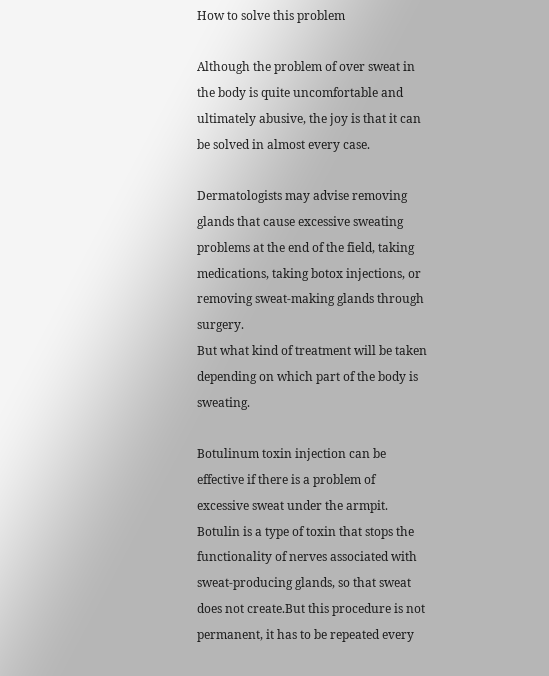How to solve this problem

Although the problem of over sweat in the body is quite uncomfortable and ultimately abusive, the joy is that it can be solved in almost every case.

Dermatologists may advise removing glands that cause excessive sweating problems at the end of the field, taking medications, taking botox injections, or removing sweat-making glands through surgery.
But what kind of treatment will be taken depending on which part of the body is sweating.

Botulinum toxin injection can be effective if there is a problem of excessive sweat under the armpit.
Botulin is a type of toxin that stops the functionality of nerves associated with sweat-producing glands, so that sweat does not create.But this procedure is not permanent, it has to be repeated every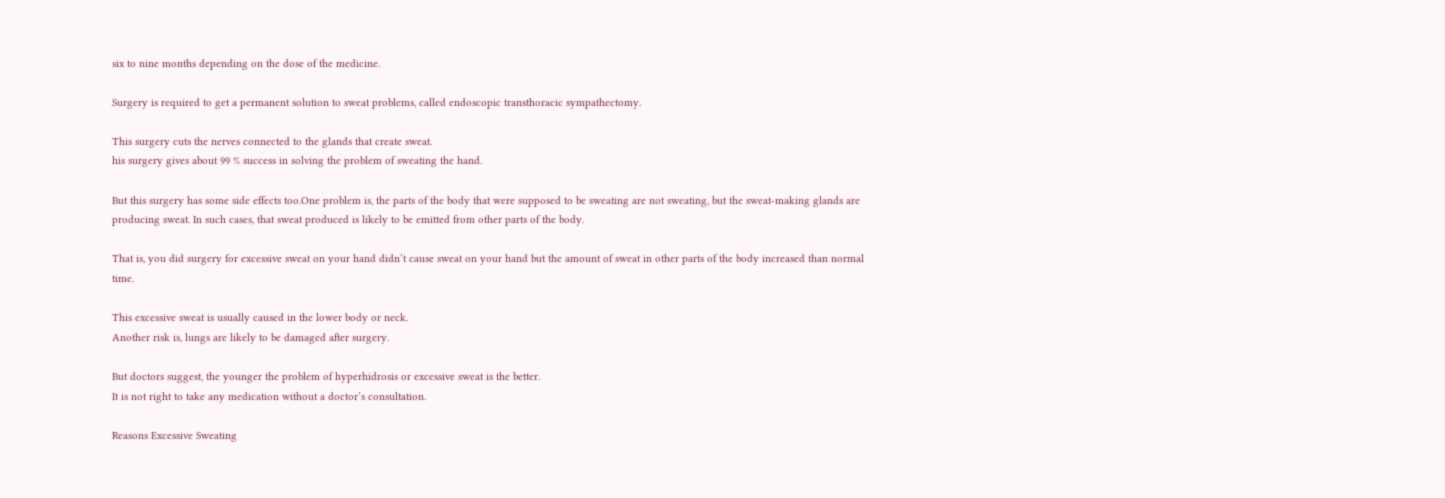six to nine months depending on the dose of the medicine.

Surgery is required to get a permanent solution to sweat problems, called endoscopic transthoracic sympathectomy.

This surgery cuts the nerves connected to the glands that create sweat.
his surgery gives about 99 % success in solving the problem of sweating the hand.

But this surgery has some side effects too.One problem is, the parts of the body that were supposed to be sweating are not sweating, but the sweat-making glands are producing sweat. In such cases, that sweat produced is likely to be emitted from other parts of the body.

That is, you did surgery for excessive sweat on your hand didn’t cause sweat on your hand but the amount of sweat in other parts of the body increased than normal time.

This excessive sweat is usually caused in the lower body or neck.
Another risk is, lungs are likely to be damaged after surgery.

But doctors suggest, the younger the problem of hyperhidrosis or excessive sweat is the better.
It is not right to take any medication without a doctor’s consultation.

Reasons Excessive Sweating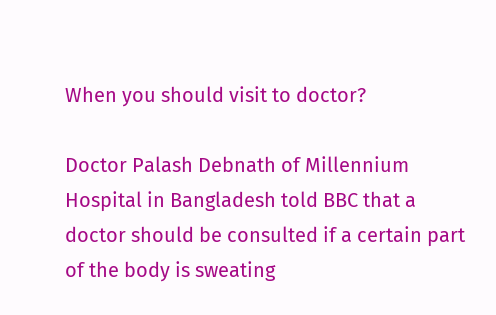When you should visit to doctor?

Doctor Palash Debnath of Millennium Hospital in Bangladesh told BBC that a doctor should be consulted if a certain part of the body is sweating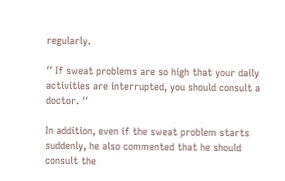regularly.

′′ If sweat problems are so high that your daily activities are interrupted, you should consult a doctor. ′′

In addition, even if the sweat problem starts suddenly, he also commented that he should consult the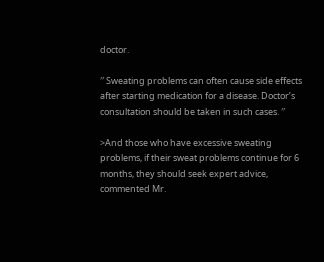doctor.

′′ Sweating problems can often cause side effects after starting medication for a disease. Doctor’s consultation should be taken in such cases. ′′

>And those who have excessive sweating problems, if their sweat problems continue for 6 months, they should seek expert advice, commented Mr.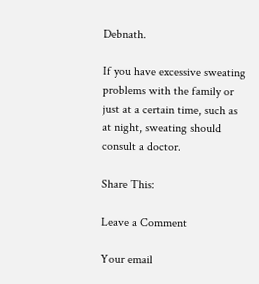Debnath.

If you have excessive sweating problems with the family or just at a certain time, such as at night, sweating should consult a doctor.

Share This:

Leave a Comment

Your email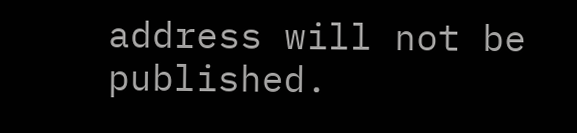address will not be published.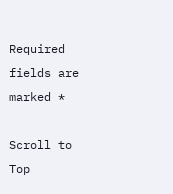Required fields are marked *

Scroll to Top